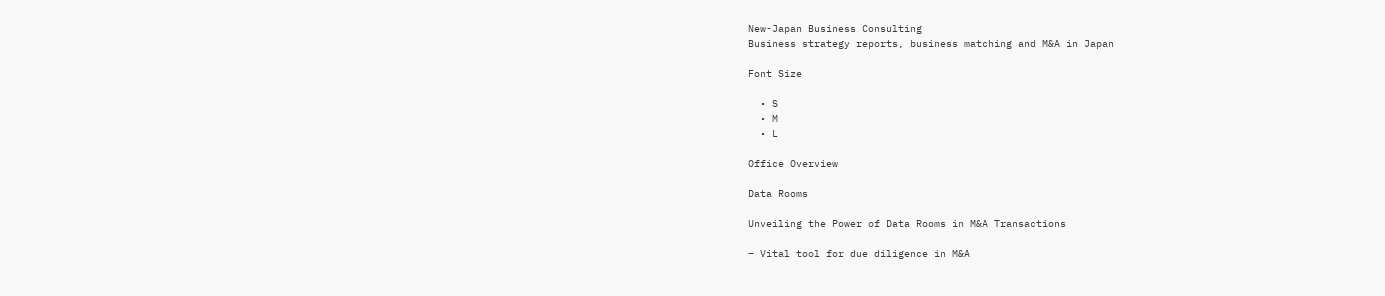New-Japan Business Consulting
Business strategy reports, business matching and M&A in Japan

Font Size

  • S
  • M
  • L

Office Overview

Data Rooms

Unveiling the Power of Data Rooms in M&A Transactions

– Vital tool for due diligence in M&A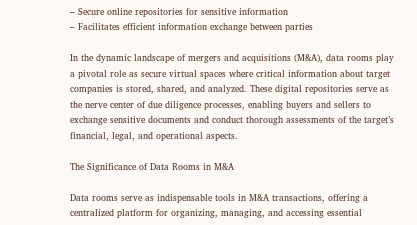– Secure online repositories for sensitive information
– Facilitates efficient information exchange between parties

In the dynamic landscape of mergers and acquisitions (M&A), data rooms play a pivotal role as secure virtual spaces where critical information about target companies is stored, shared, and analyzed. These digital repositories serve as the nerve center of due diligence processes, enabling buyers and sellers to exchange sensitive documents and conduct thorough assessments of the target’s financial, legal, and operational aspects.

The Significance of Data Rooms in M&A

Data rooms serve as indispensable tools in M&A transactions, offering a centralized platform for organizing, managing, and accessing essential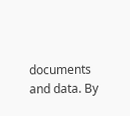documents and data. By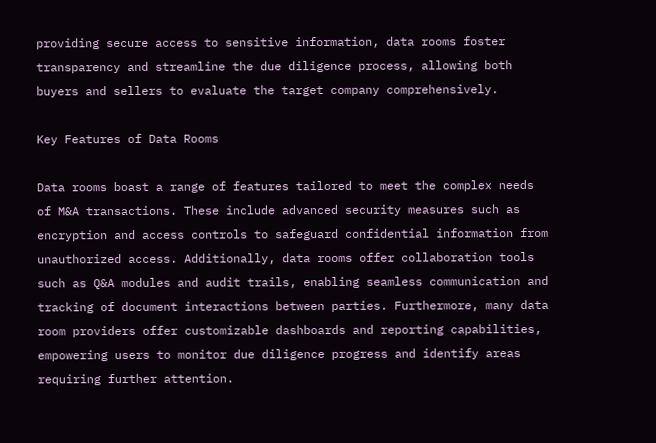providing secure access to sensitive information, data rooms foster transparency and streamline the due diligence process, allowing both buyers and sellers to evaluate the target company comprehensively.

Key Features of Data Rooms

Data rooms boast a range of features tailored to meet the complex needs of M&A transactions. These include advanced security measures such as encryption and access controls to safeguard confidential information from unauthorized access. Additionally, data rooms offer collaboration tools such as Q&A modules and audit trails, enabling seamless communication and tracking of document interactions between parties. Furthermore, many data room providers offer customizable dashboards and reporting capabilities, empowering users to monitor due diligence progress and identify areas requiring further attention.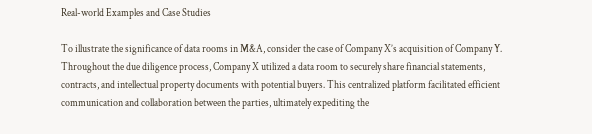Real-world Examples and Case Studies

To illustrate the significance of data rooms in M&A, consider the case of Company X’s acquisition of Company Y. Throughout the due diligence process, Company X utilized a data room to securely share financial statements, contracts, and intellectual property documents with potential buyers. This centralized platform facilitated efficient communication and collaboration between the parties, ultimately expediting the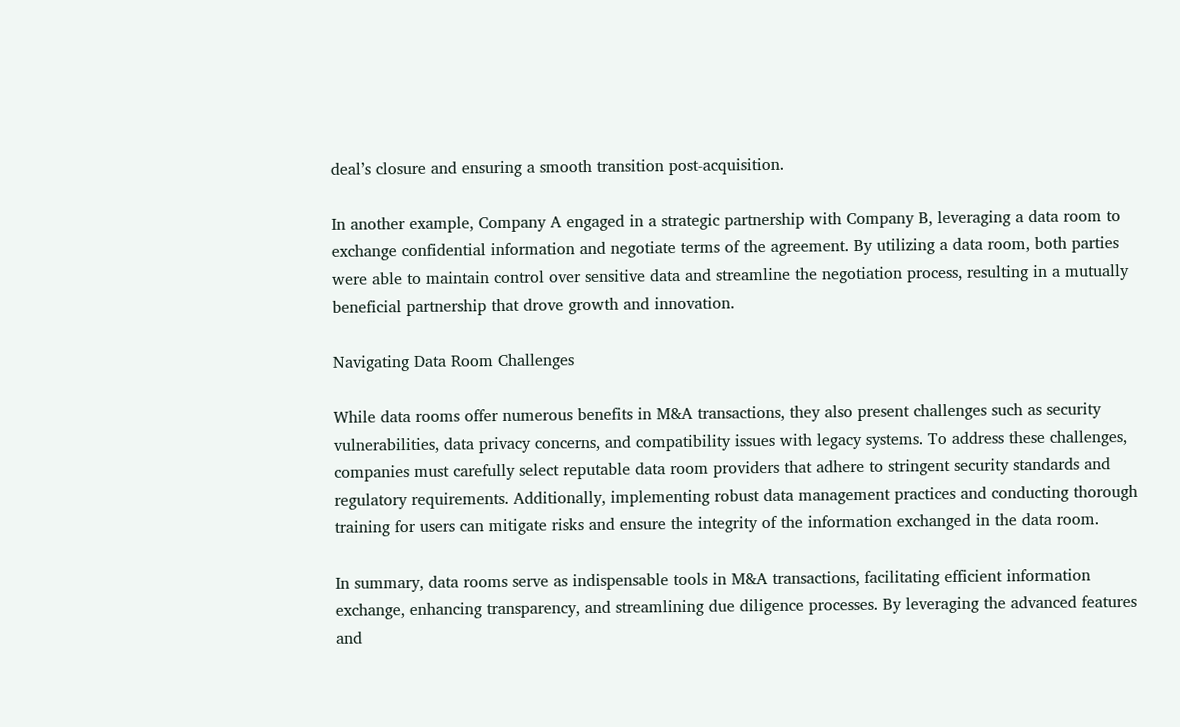deal’s closure and ensuring a smooth transition post-acquisition.

In another example, Company A engaged in a strategic partnership with Company B, leveraging a data room to exchange confidential information and negotiate terms of the agreement. By utilizing a data room, both parties were able to maintain control over sensitive data and streamline the negotiation process, resulting in a mutually beneficial partnership that drove growth and innovation.

Navigating Data Room Challenges

While data rooms offer numerous benefits in M&A transactions, they also present challenges such as security vulnerabilities, data privacy concerns, and compatibility issues with legacy systems. To address these challenges, companies must carefully select reputable data room providers that adhere to stringent security standards and regulatory requirements. Additionally, implementing robust data management practices and conducting thorough training for users can mitigate risks and ensure the integrity of the information exchanged in the data room.

In summary, data rooms serve as indispensable tools in M&A transactions, facilitating efficient information exchange, enhancing transparency, and streamlining due diligence processes. By leveraging the advanced features and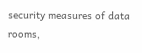security measures of data rooms,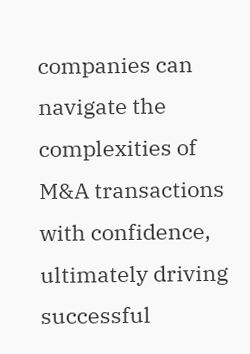companies can navigate the complexities of M&A transactions with confidence, ultimately driving successful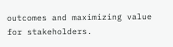outcomes and maximizing value for stakeholders.